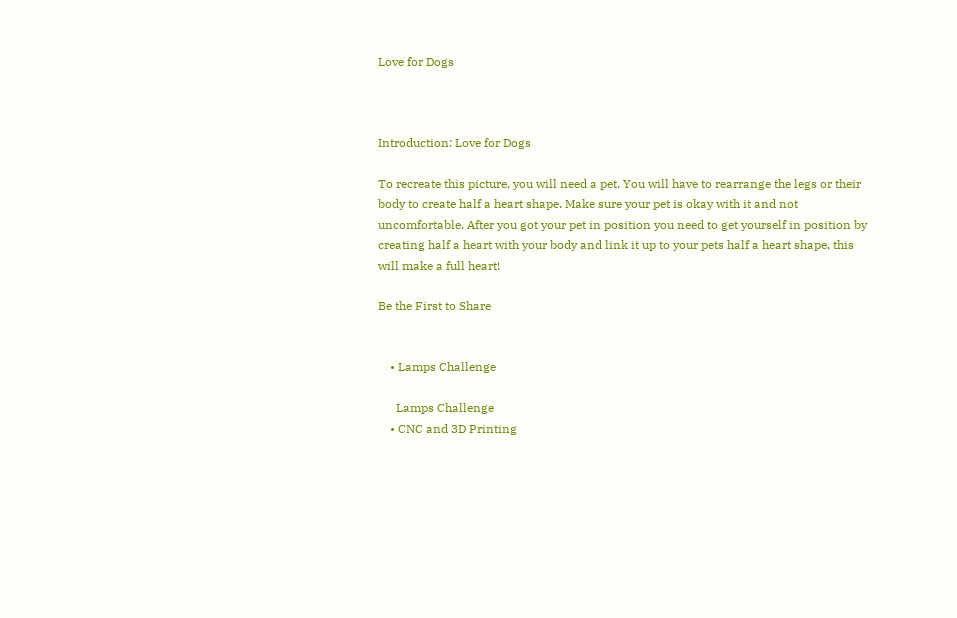Love for Dogs



Introduction: Love for Dogs

To recreate this picture, you will need a pet. You will have to rearrange the legs or their body to create half a heart shape. Make sure your pet is okay with it and not uncomfortable. After you got your pet in position you need to get yourself in position by creating half a heart with your body and link it up to your pets half a heart shape, this will make a full heart!

Be the First to Share


    • Lamps Challenge

      Lamps Challenge
    • CNC and 3D Printing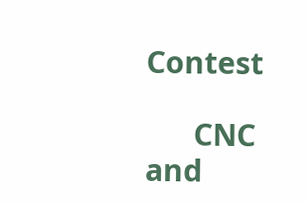Contest

      CNC and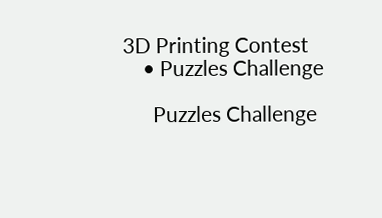3D Printing Contest
    • Puzzles Challenge

      Puzzles Challenge